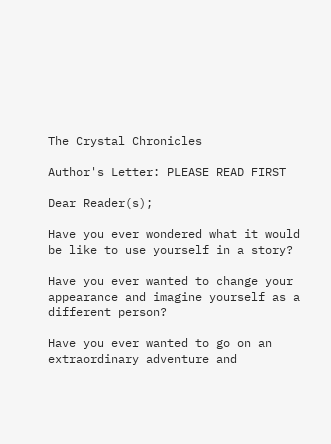The Crystal Chronicles

Author's Letter: PLEASE READ FIRST

Dear Reader(s);

Have you ever wondered what it would be like to use yourself in a story?

Have you ever wanted to change your appearance and imagine yourself as a different person?

Have you ever wanted to go on an extraordinary adventure and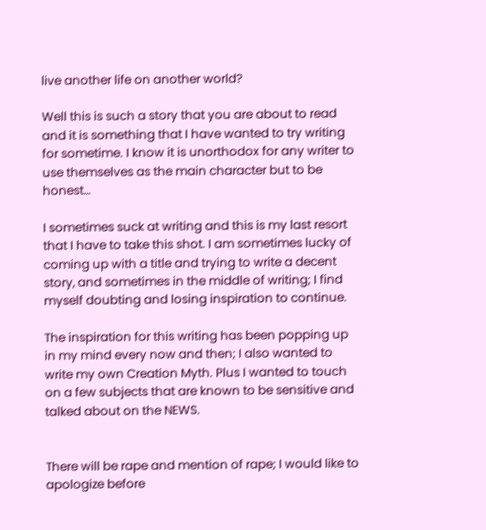live another life on another world?

Well this is such a story that you are about to read and it is something that I have wanted to try writing for sometime. I know it is unorthodox for any writer to use themselves as the main character but to be honest…

I sometimes suck at writing and this is my last resort that I have to take this shot. I am sometimes lucky of coming up with a title and trying to write a decent story, and sometimes in the middle of writing; I find myself doubting and losing inspiration to continue.

The inspiration for this writing has been popping up in my mind every now and then; I also wanted to write my own Creation Myth. Plus I wanted to touch on a few subjects that are known to be sensitive and talked about on the NEWS.


There will be rape and mention of rape; I would like to apologize before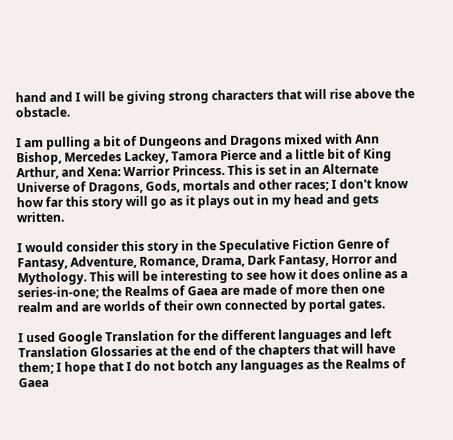hand and I will be giving strong characters that will rise above the obstacle.

I am pulling a bit of Dungeons and Dragons mixed with Ann Bishop, Mercedes Lackey, Tamora Pierce and a little bit of King Arthur, and Xena: Warrior Princess. This is set in an Alternate Universe of Dragons, Gods, mortals and other races; I don't know how far this story will go as it plays out in my head and gets written.

I would consider this story in the Speculative Fiction Genre of Fantasy, Adventure, Romance, Drama, Dark Fantasy, Horror and Mythology. This will be interesting to see how it does online as a series-in-one; the Realms of Gaea are made of more then one realm and are worlds of their own connected by portal gates.

I used Google Translation for the different languages and left Translation Glossaries at the end of the chapters that will have them; I hope that I do not botch any languages as the Realms of Gaea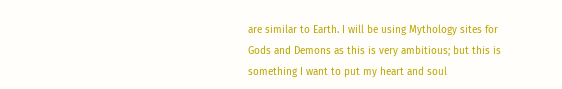are similar to Earth. I will be using Mythology sites for Gods and Demons as this is very ambitious; but this is something I want to put my heart and soul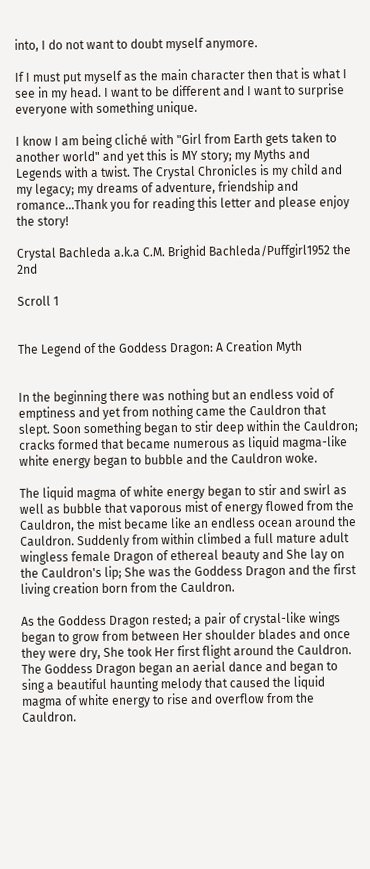into, I do not want to doubt myself anymore.

If I must put myself as the main character then that is what I see in my head. I want to be different and I want to surprise everyone with something unique.

I know I am being cliché with "Girl from Earth gets taken to another world" and yet this is MY story; my Myths and Legends with a twist. The Crystal Chronicles is my child and my legacy; my dreams of adventure, friendship and romance…Thank you for reading this letter and please enjoy the story!

Crystal Bachleda a.k.a C.M. Brighid Bachleda/Puffgirl1952 the 2nd

Scroll 1


The Legend of the Goddess Dragon: A Creation Myth


In the beginning there was nothing but an endless void of emptiness and yet from nothing came the Cauldron that slept. Soon something began to stir deep within the Cauldron; cracks formed that became numerous as liquid magma-like white energy began to bubble and the Cauldron woke.

The liquid magma of white energy began to stir and swirl as well as bubble that vaporous mist of energy flowed from the Cauldron, the mist became like an endless ocean around the Cauldron. Suddenly from within climbed a full mature adult wingless female Dragon of ethereal beauty and She lay on the Cauldron's lip; She was the Goddess Dragon and the first living creation born from the Cauldron.

As the Goddess Dragon rested; a pair of crystal-like wings began to grow from between Her shoulder blades and once they were dry, She took Her first flight around the Cauldron. The Goddess Dragon began an aerial dance and began to sing a beautiful haunting melody that caused the liquid magma of white energy to rise and overflow from the Cauldron.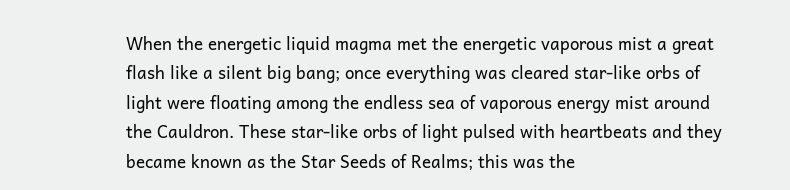When the energetic liquid magma met the energetic vaporous mist a great flash like a silent big bang; once everything was cleared star-like orbs of light were floating among the endless sea of vaporous energy mist around the Cauldron. These star-like orbs of light pulsed with heartbeats and they became known as the Star Seeds of Realms; this was the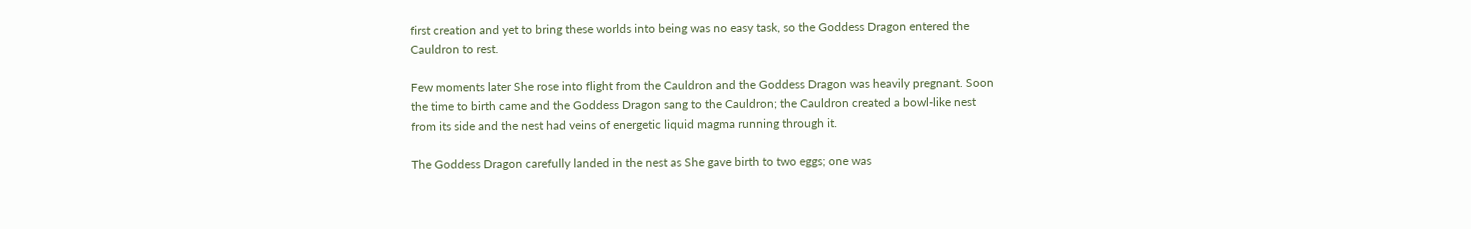first creation and yet to bring these worlds into being was no easy task, so the Goddess Dragon entered the Cauldron to rest.

Few moments later She rose into flight from the Cauldron and the Goddess Dragon was heavily pregnant. Soon the time to birth came and the Goddess Dragon sang to the Cauldron; the Cauldron created a bowl-like nest from its side and the nest had veins of energetic liquid magma running through it.

The Goddess Dragon carefully landed in the nest as She gave birth to two eggs; one was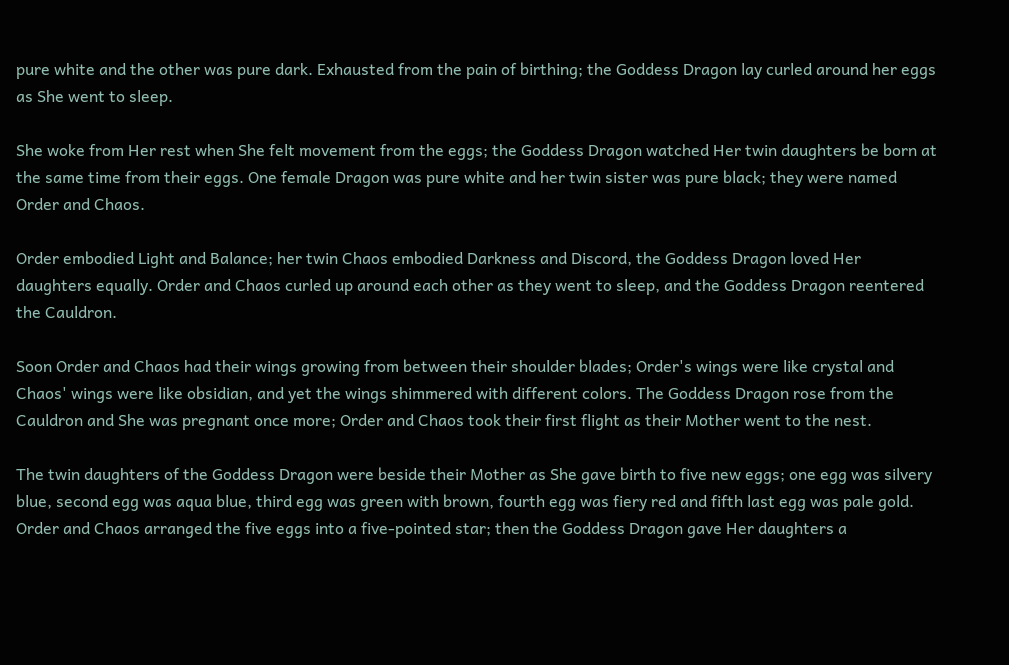pure white and the other was pure dark. Exhausted from the pain of birthing; the Goddess Dragon lay curled around her eggs as She went to sleep.

She woke from Her rest when She felt movement from the eggs; the Goddess Dragon watched Her twin daughters be born at the same time from their eggs. One female Dragon was pure white and her twin sister was pure black; they were named Order and Chaos.

Order embodied Light and Balance; her twin Chaos embodied Darkness and Discord, the Goddess Dragon loved Her daughters equally. Order and Chaos curled up around each other as they went to sleep, and the Goddess Dragon reentered the Cauldron.

Soon Order and Chaos had their wings growing from between their shoulder blades; Order's wings were like crystal and Chaos' wings were like obsidian, and yet the wings shimmered with different colors. The Goddess Dragon rose from the Cauldron and She was pregnant once more; Order and Chaos took their first flight as their Mother went to the nest.

The twin daughters of the Goddess Dragon were beside their Mother as She gave birth to five new eggs; one egg was silvery blue, second egg was aqua blue, third egg was green with brown, fourth egg was fiery red and fifth last egg was pale gold. Order and Chaos arranged the five eggs into a five-pointed star; then the Goddess Dragon gave Her daughters a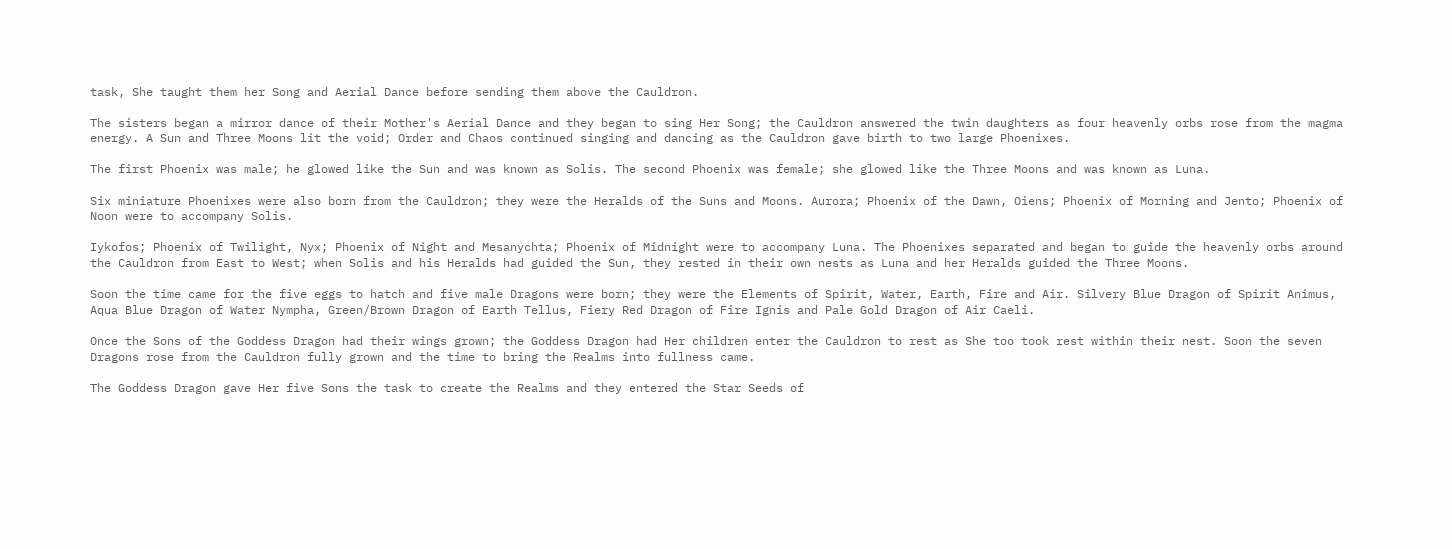task, She taught them her Song and Aerial Dance before sending them above the Cauldron.

The sisters began a mirror dance of their Mother's Aerial Dance and they began to sing Her Song; the Cauldron answered the twin daughters as four heavenly orbs rose from the magma energy. A Sun and Three Moons lit the void; Order and Chaos continued singing and dancing as the Cauldron gave birth to two large Phoenixes.

The first Phoenix was male; he glowed like the Sun and was known as Solis. The second Phoenix was female; she glowed like the Three Moons and was known as Luna.

Six miniature Phoenixes were also born from the Cauldron; they were the Heralds of the Suns and Moons. Aurora; Phoenix of the Dawn, Oiens; Phoenix of Morning and Jento; Phoenix of Noon were to accompany Solis.

Iykofos; Phoenix of Twilight, Nyx; Phoenix of Night and Mesanychta; Phoenix of Midnight were to accompany Luna. The Phoenixes separated and began to guide the heavenly orbs around the Cauldron from East to West; when Solis and his Heralds had guided the Sun, they rested in their own nests as Luna and her Heralds guided the Three Moons.

Soon the time came for the five eggs to hatch and five male Dragons were born; they were the Elements of Spirit, Water, Earth, Fire and Air. Silvery Blue Dragon of Spirit Animus, Aqua Blue Dragon of Water Nympha, Green/Brown Dragon of Earth Tellus, Fiery Red Dragon of Fire Ignis and Pale Gold Dragon of Air Caeli.

Once the Sons of the Goddess Dragon had their wings grown; the Goddess Dragon had Her children enter the Cauldron to rest as She too took rest within their nest. Soon the seven Dragons rose from the Cauldron fully grown and the time to bring the Realms into fullness came.

The Goddess Dragon gave Her five Sons the task to create the Realms and they entered the Star Seeds of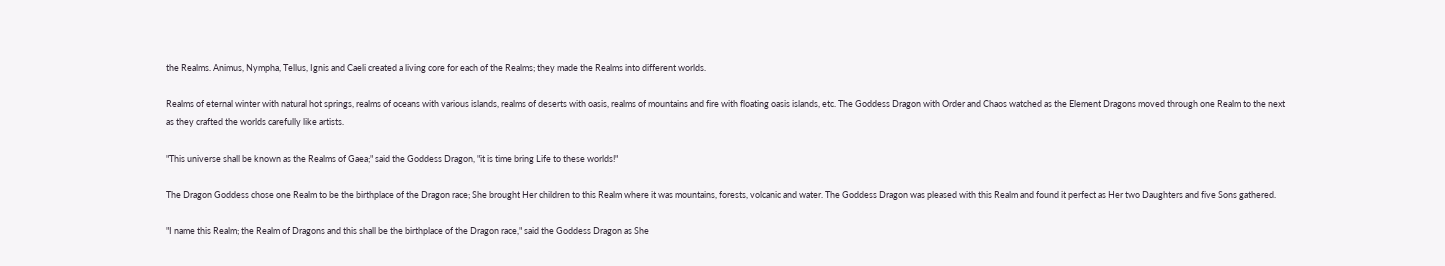the Realms. Animus, Nympha, Tellus, Ignis and Caeli created a living core for each of the Realms; they made the Realms into different worlds.

Realms of eternal winter with natural hot springs, realms of oceans with various islands, realms of deserts with oasis, realms of mountains and fire with floating oasis islands, etc. The Goddess Dragon with Order and Chaos watched as the Element Dragons moved through one Realm to the next as they crafted the worlds carefully like artists.

"This universe shall be known as the Realms of Gaea;" said the Goddess Dragon, "it is time bring Life to these worlds!"

The Dragon Goddess chose one Realm to be the birthplace of the Dragon race; She brought Her children to this Realm where it was mountains, forests, volcanic and water. The Goddess Dragon was pleased with this Realm and found it perfect as Her two Daughters and five Sons gathered.

"I name this Realm; the Realm of Dragons and this shall be the birthplace of the Dragon race," said the Goddess Dragon as She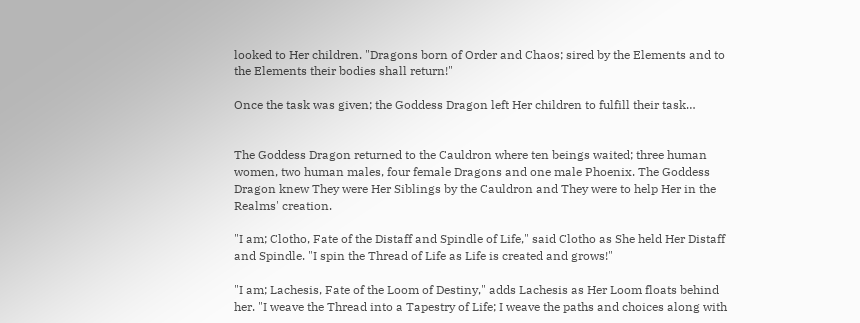looked to Her children. "Dragons born of Order and Chaos; sired by the Elements and to the Elements their bodies shall return!"

Once the task was given; the Goddess Dragon left Her children to fulfill their task…


The Goddess Dragon returned to the Cauldron where ten beings waited; three human women, two human males, four female Dragons and one male Phoenix. The Goddess Dragon knew They were Her Siblings by the Cauldron and They were to help Her in the Realms' creation.

"I am; Clotho, Fate of the Distaff and Spindle of Life," said Clotho as She held Her Distaff and Spindle. "I spin the Thread of Life as Life is created and grows!"

"I am; Lachesis, Fate of the Loom of Destiny," adds Lachesis as Her Loom floats behind her. "I weave the Thread into a Tapestry of Life; I weave the paths and choices along with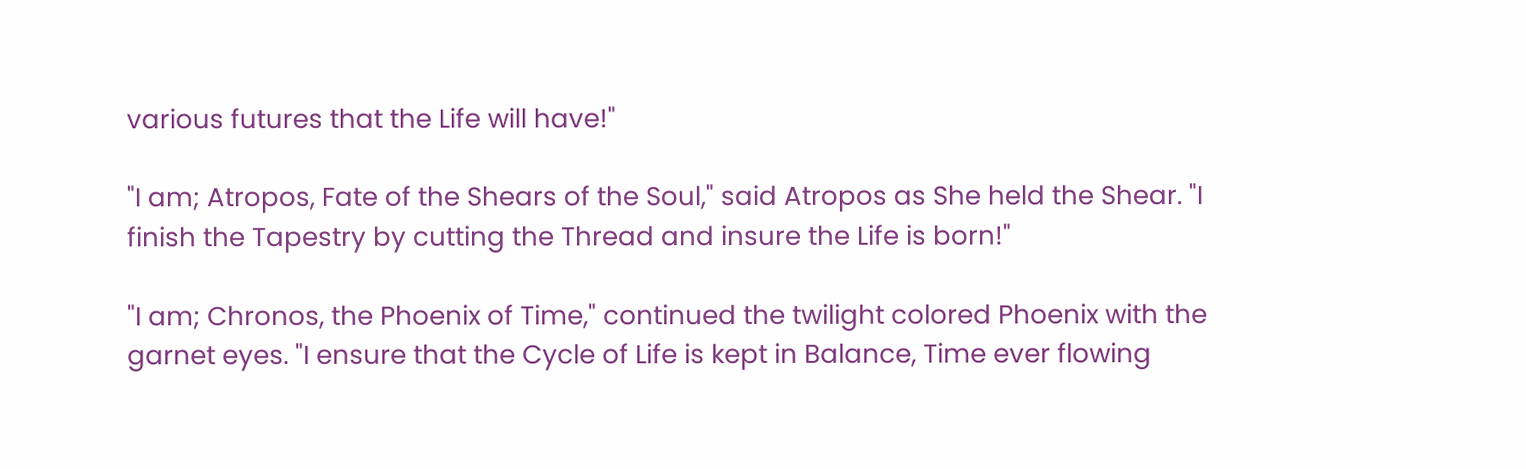various futures that the Life will have!"

"I am; Atropos, Fate of the Shears of the Soul," said Atropos as She held the Shear. "I finish the Tapestry by cutting the Thread and insure the Life is born!"

"I am; Chronos, the Phoenix of Time," continued the twilight colored Phoenix with the garnet eyes. "I ensure that the Cycle of Life is kept in Balance, Time ever flowing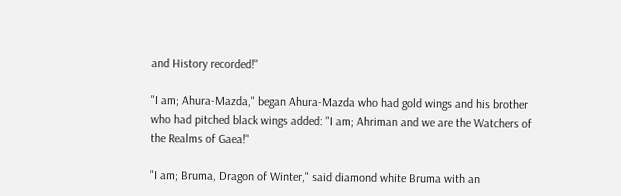and History recorded!"

"I am; Ahura-Mazda," began Ahura-Mazda who had gold wings and his brother who had pitched black wings added: "I am; Ahriman and we are the Watchers of the Realms of Gaea!"

"I am; Bruma, Dragon of Winter," said diamond white Bruma with an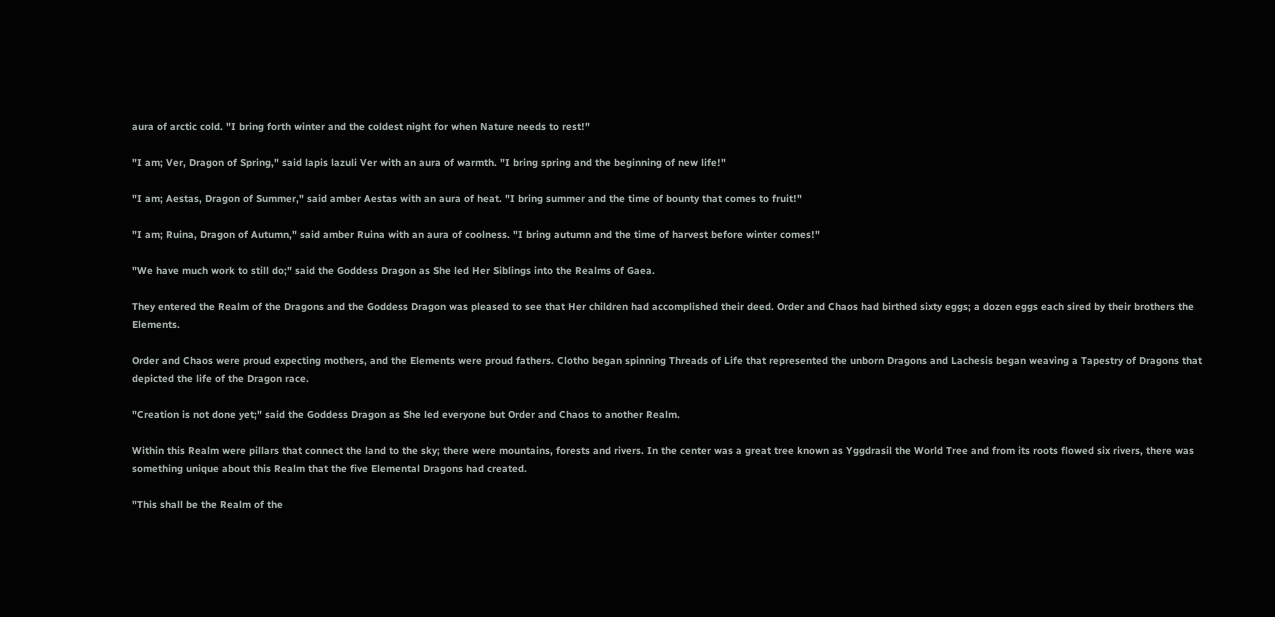aura of arctic cold. "I bring forth winter and the coldest night for when Nature needs to rest!"

"I am; Ver, Dragon of Spring," said lapis lazuli Ver with an aura of warmth. "I bring spring and the beginning of new life!"

"I am; Aestas, Dragon of Summer," said amber Aestas with an aura of heat. "I bring summer and the time of bounty that comes to fruit!"

"I am; Ruina, Dragon of Autumn," said amber Ruina with an aura of coolness. "I bring autumn and the time of harvest before winter comes!"

"We have much work to still do;" said the Goddess Dragon as She led Her Siblings into the Realms of Gaea.

They entered the Realm of the Dragons and the Goddess Dragon was pleased to see that Her children had accomplished their deed. Order and Chaos had birthed sixty eggs; a dozen eggs each sired by their brothers the Elements.

Order and Chaos were proud expecting mothers, and the Elements were proud fathers. Clotho began spinning Threads of Life that represented the unborn Dragons and Lachesis began weaving a Tapestry of Dragons that depicted the life of the Dragon race.

"Creation is not done yet;" said the Goddess Dragon as She led everyone but Order and Chaos to another Realm.

Within this Realm were pillars that connect the land to the sky; there were mountains, forests and rivers. In the center was a great tree known as Yggdrasil the World Tree and from its roots flowed six rivers, there was something unique about this Realm that the five Elemental Dragons had created.

"This shall be the Realm of the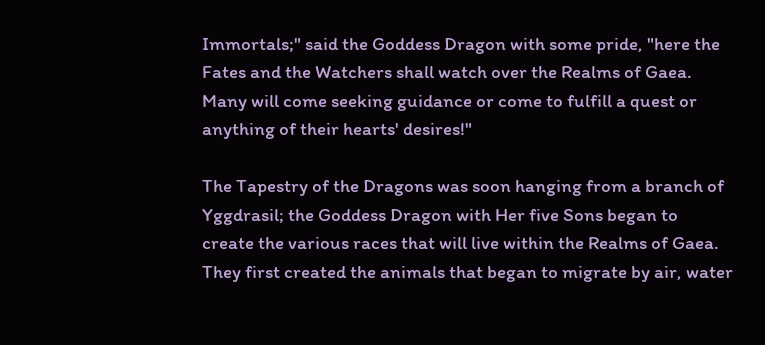Immortals;" said the Goddess Dragon with some pride, "here the Fates and the Watchers shall watch over the Realms of Gaea. Many will come seeking guidance or come to fulfill a quest or anything of their hearts' desires!"

The Tapestry of the Dragons was soon hanging from a branch of Yggdrasil; the Goddess Dragon with Her five Sons began to create the various races that will live within the Realms of Gaea. They first created the animals that began to migrate by air, water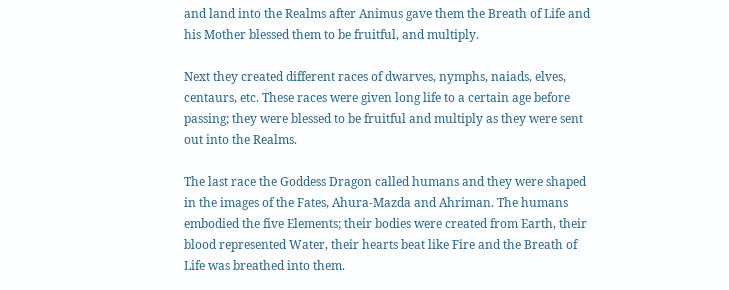and land into the Realms after Animus gave them the Breath of Life and his Mother blessed them to be fruitful, and multiply.

Next they created different races of dwarves, nymphs, naiads, elves, centaurs, etc. These races were given long life to a certain age before passing; they were blessed to be fruitful and multiply as they were sent out into the Realms.

The last race the Goddess Dragon called humans and they were shaped in the images of the Fates, Ahura-Mazda and Ahriman. The humans embodied the five Elements; their bodies were created from Earth, their blood represented Water, their hearts beat like Fire and the Breath of Life was breathed into them.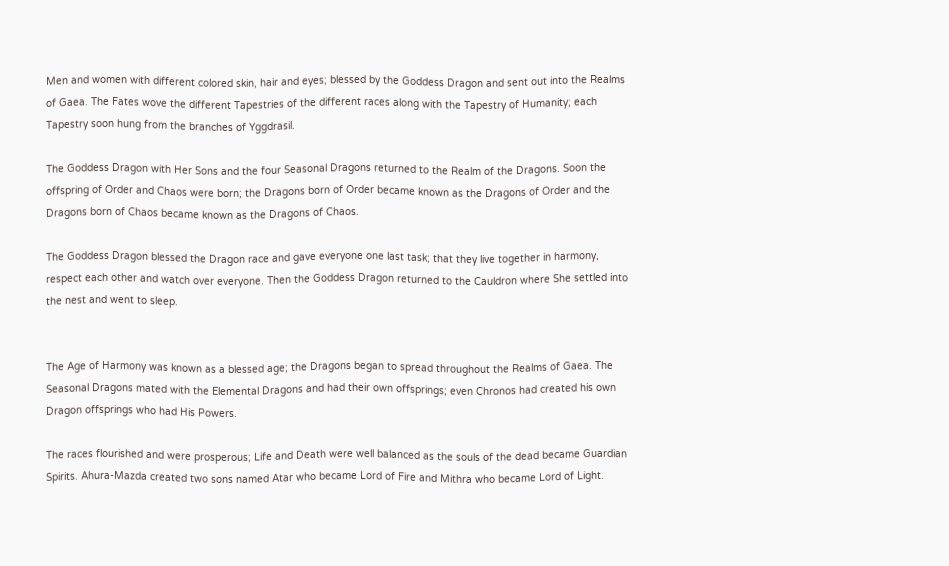Men and women with different colored skin, hair and eyes; blessed by the Goddess Dragon and sent out into the Realms of Gaea. The Fates wove the different Tapestries of the different races along with the Tapestry of Humanity; each Tapestry soon hung from the branches of Yggdrasil.

The Goddess Dragon with Her Sons and the four Seasonal Dragons returned to the Realm of the Dragons. Soon the offspring of Order and Chaos were born; the Dragons born of Order became known as the Dragons of Order and the Dragons born of Chaos became known as the Dragons of Chaos.

The Goddess Dragon blessed the Dragon race and gave everyone one last task; that they live together in harmony, respect each other and watch over everyone. Then the Goddess Dragon returned to the Cauldron where She settled into the nest and went to sleep.


The Age of Harmony was known as a blessed age; the Dragons began to spread throughout the Realms of Gaea. The Seasonal Dragons mated with the Elemental Dragons and had their own offsprings; even Chronos had created his own Dragon offsprings who had His Powers.

The races flourished and were prosperous; Life and Death were well balanced as the souls of the dead became Guardian Spirits. Ahura-Mazda created two sons named Atar who became Lord of Fire and Mithra who became Lord of Light.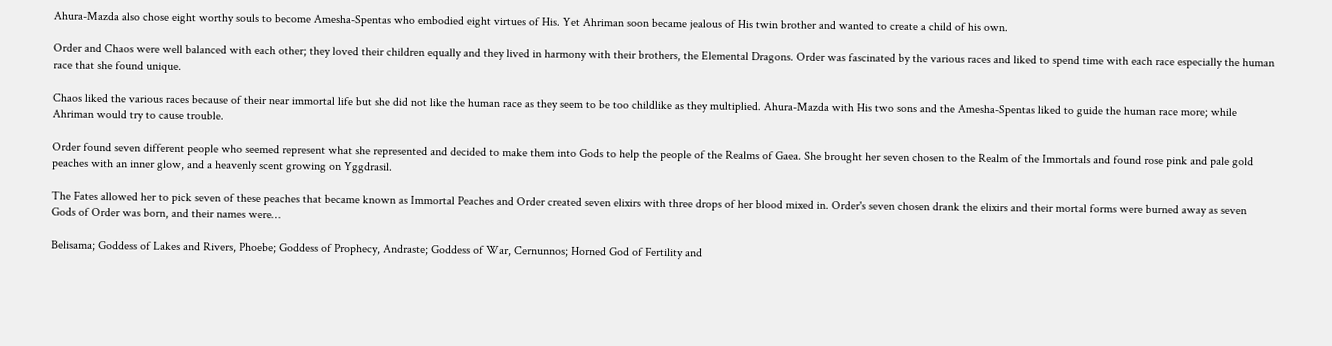Ahura-Mazda also chose eight worthy souls to become Amesha-Spentas who embodied eight virtues of His. Yet Ahriman soon became jealous of His twin brother and wanted to create a child of his own.

Order and Chaos were well balanced with each other; they loved their children equally and they lived in harmony with their brothers, the Elemental Dragons. Order was fascinated by the various races and liked to spend time with each race especially the human race that she found unique.

Chaos liked the various races because of their near immortal life but she did not like the human race as they seem to be too childlike as they multiplied. Ahura-Mazda with His two sons and the Amesha-Spentas liked to guide the human race more; while Ahriman would try to cause trouble.

Order found seven different people who seemed represent what she represented and decided to make them into Gods to help the people of the Realms of Gaea. She brought her seven chosen to the Realm of the Immortals and found rose pink and pale gold peaches with an inner glow, and a heavenly scent growing on Yggdrasil.

The Fates allowed her to pick seven of these peaches that became known as Immortal Peaches and Order created seven elixirs with three drops of her blood mixed in. Order's seven chosen drank the elixirs and their mortal forms were burned away as seven Gods of Order was born, and their names were…

Belisama; Goddess of Lakes and Rivers, Phoebe; Goddess of Prophecy, Andraste; Goddess of War, Cernunnos; Horned God of Fertility and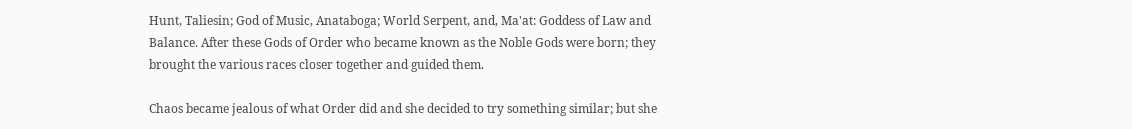Hunt, Taliesin; God of Music, Anataboga; World Serpent, and, Ma'at: Goddess of Law and Balance. After these Gods of Order who became known as the Noble Gods were born; they brought the various races closer together and guided them.

Chaos became jealous of what Order did and she decided to try something similar; but she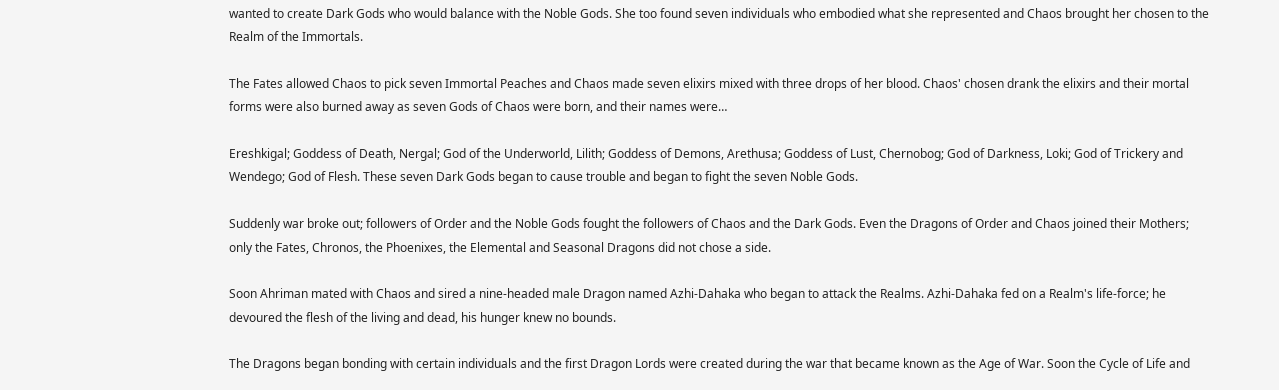wanted to create Dark Gods who would balance with the Noble Gods. She too found seven individuals who embodied what she represented and Chaos brought her chosen to the Realm of the Immortals.

The Fates allowed Chaos to pick seven Immortal Peaches and Chaos made seven elixirs mixed with three drops of her blood. Chaos' chosen drank the elixirs and their mortal forms were also burned away as seven Gods of Chaos were born, and their names were…

Ereshkigal; Goddess of Death, Nergal; God of the Underworld, Lilith; Goddess of Demons, Arethusa; Goddess of Lust, Chernobog; God of Darkness, Loki; God of Trickery and Wendego; God of Flesh. These seven Dark Gods began to cause trouble and began to fight the seven Noble Gods.

Suddenly war broke out; followers of Order and the Noble Gods fought the followers of Chaos and the Dark Gods. Even the Dragons of Order and Chaos joined their Mothers; only the Fates, Chronos, the Phoenixes, the Elemental and Seasonal Dragons did not chose a side.

Soon Ahriman mated with Chaos and sired a nine-headed male Dragon named Azhi-Dahaka who began to attack the Realms. Azhi-Dahaka fed on a Realm's life-force; he devoured the flesh of the living and dead, his hunger knew no bounds.

The Dragons began bonding with certain individuals and the first Dragon Lords were created during the war that became known as the Age of War. Soon the Cycle of Life and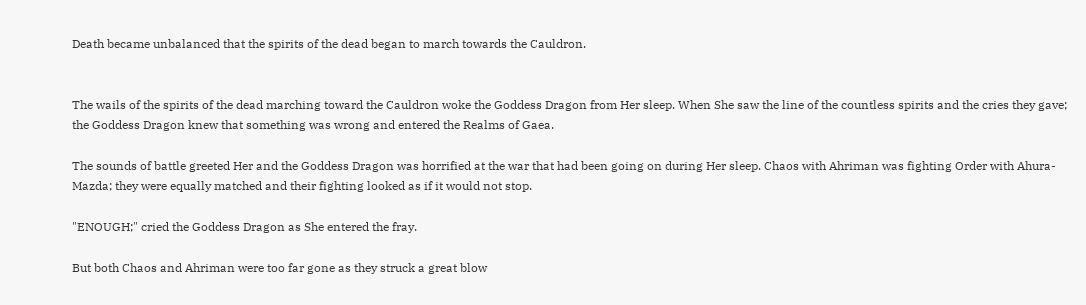Death became unbalanced that the spirits of the dead began to march towards the Cauldron.


The wails of the spirits of the dead marching toward the Cauldron woke the Goddess Dragon from Her sleep. When She saw the line of the countless spirits and the cries they gave; the Goddess Dragon knew that something was wrong and entered the Realms of Gaea.

The sounds of battle greeted Her and the Goddess Dragon was horrified at the war that had been going on during Her sleep. Chaos with Ahriman was fighting Order with Ahura-Mazda; they were equally matched and their fighting looked as if it would not stop.

"ENOUGH;" cried the Goddess Dragon as She entered the fray.

But both Chaos and Ahriman were too far gone as they struck a great blow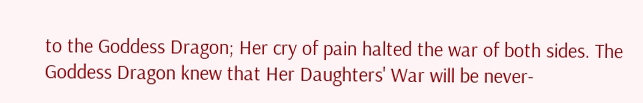to the Goddess Dragon; Her cry of pain halted the war of both sides. The Goddess Dragon knew that Her Daughters' War will be never-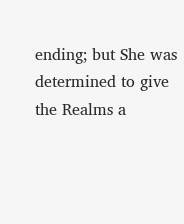ending; but She was determined to give the Realms a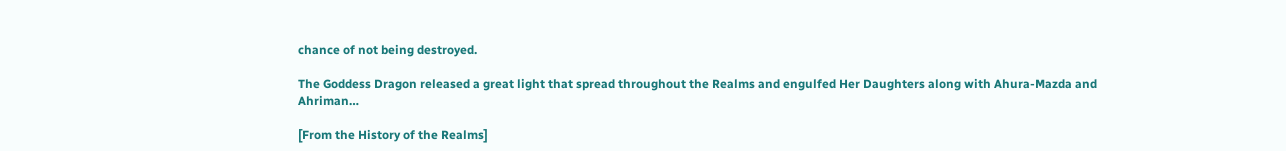chance of not being destroyed.

The Goddess Dragon released a great light that spread throughout the Realms and engulfed Her Daughters along with Ahura-Mazda and Ahriman…

[From the History of the Realms]